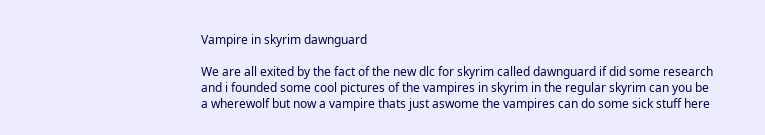Vampire in skyrim dawnguard

We are all exited by the fact of the new dlc for skyrim called dawnguard if did some research and i founded some cool pictures of the vampires in skyrim in the regular skyrim can you be a wherewolf but now a vampire thats just aswome the vampires can do some sick stuff here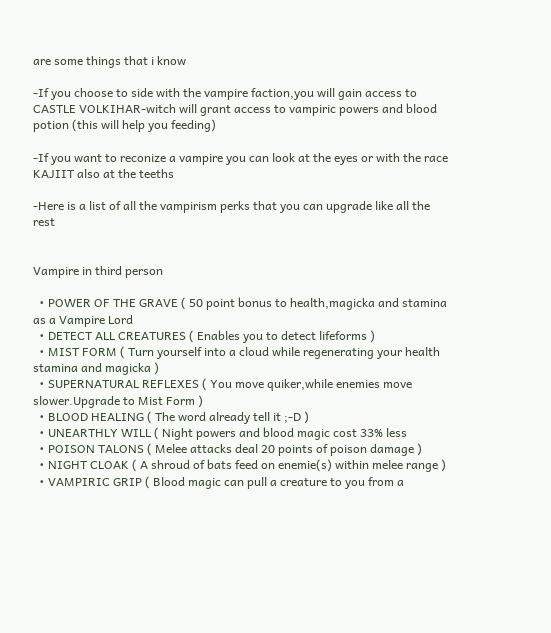are some things that i know

-If you choose to side with the vampire faction,you will gain access to CASTLE VOLKIHAR-witch will grant access to vampiric powers and blood potion (this will help you feeding)

-If you want to reconize a vampire you can look at the eyes or with the race KAJIIT also at the teeths

-Here is a list of all the vampirism perks that you can upgrade like all the rest


Vampire in third person

  • POWER OF THE GRAVE ( 50 point bonus to health,magicka and stamina as a Vampire Lord
  • DETECT ALL CREATURES ( Enables you to detect lifeforms )
  • MIST FORM ( Turn yourself into a cloud while regenerating your health stamina and magicka )
  • SUPERNATURAL REFLEXES ( You move quiker,while enemies move slower.Upgrade to Mist Form )
  • BLOOD HEALING ( The word already tell it ;-D )
  • UNEARTHLY WILL ( Night powers and blood magic cost 33% less
  • POISON TALONS ( Melee attacks deal 20 points of poison damage )
  • NIGHT CLOAK ( A shroud of bats feed on enemie(s) within melee range )
  • VAMPIRIC GRIP ( Blood magic can pull a creature to you from a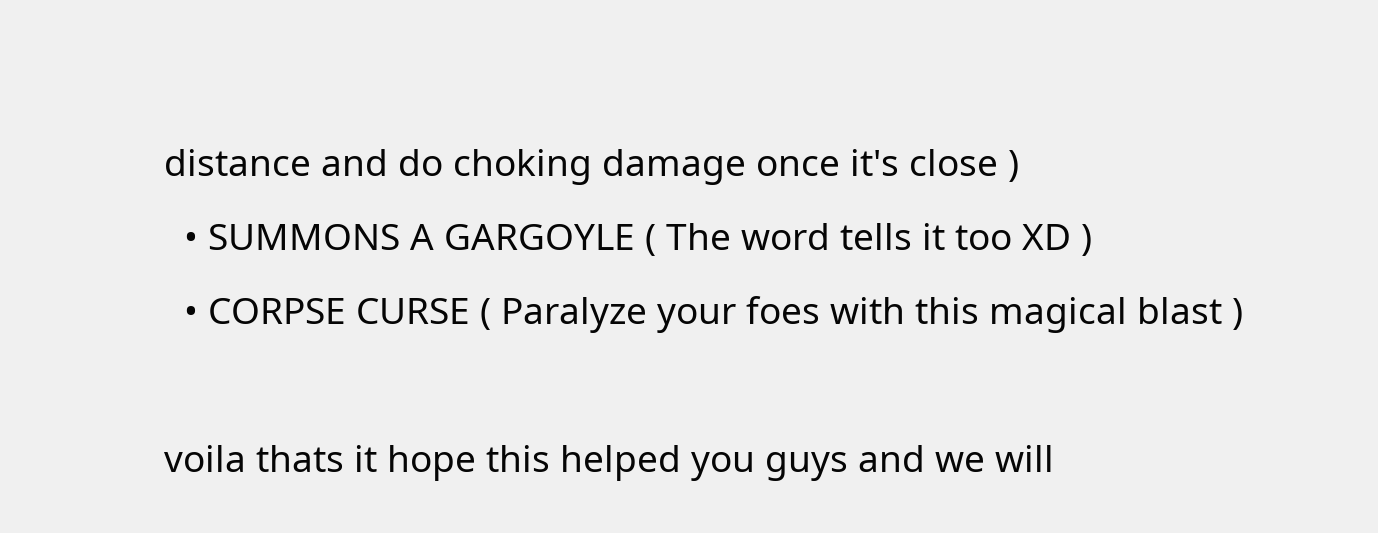distance and do choking damage once it's close )
  • SUMMONS A GARGOYLE ( The word tells it too XD )
  • CORPSE CURSE ( Paralyze your foes with this magical blast )

voila thats it hope this helped you guys and we will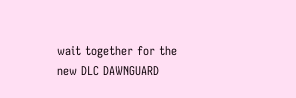wait together for the new DLC DAWNGUARD